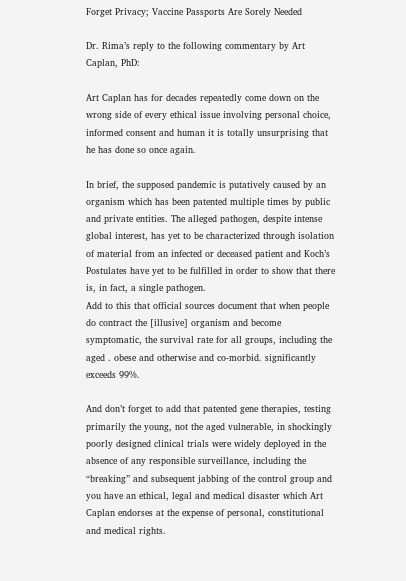Forget Privacy; Vaccine Passports Are Sorely Needed

Dr. Rima’s reply to the following commentary by Art Caplan, PhD:

Art Caplan has for decades repeatedly come down on the wrong side of every ethical issue involving personal choice, informed consent and human it is totally unsurprising that he has done so once again.

In brief, the supposed pandemic is putatively caused by an organism which has been patented multiple times by public and private entities. The alleged pathogen, despite intense global interest, has yet to be characterized through isolation of material from an infected or deceased patient and Koch’s Postulates have yet to be fulfilled in order to show that there is, in fact, a single pathogen.
Add to this that official sources document that when people do contract the [illusive] organism and become symptomatic, the survival rate for all groups, including the aged . obese and otherwise and co-morbid. significantly exceeds 99%.

And don’t forget to add that patented gene therapies, testing primarily the young, not the aged vulnerable, in shockingly poorly designed clinical trials were widely deployed in the absence of any responsible surveillance, including the “breaking” and subsequent jabbing of the control group and you have an ethical, legal and medical disaster which Art Caplan endorses at the expense of personal, constitutional and medical rights.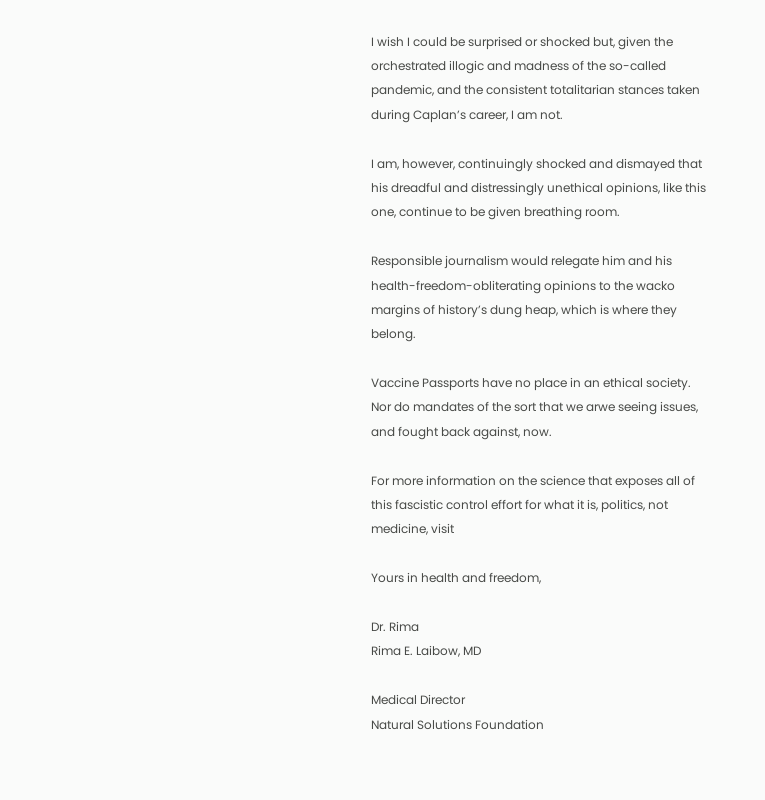I wish I could be surprised or shocked but, given the orchestrated illogic and madness of the so-called pandemic, and the consistent totalitarian stances taken during Caplan’s career, I am not.

I am, however, continuingly shocked and dismayed that his dreadful and distressingly unethical opinions, like this one, continue to be given breathing room.

Responsible journalism would relegate him and his health-freedom-obliterating opinions to the wacko margins of history’s dung heap, which is where they belong.

Vaccine Passports have no place in an ethical society. Nor do mandates of the sort that we arwe seeing issues, and fought back against, now.

For more information on the science that exposes all of this fascistic control effort for what it is, politics, not medicine, visit

Yours in health and freedom,

Dr. Rima
Rima E. Laibow, MD

Medical Director
Natural Solutions Foundation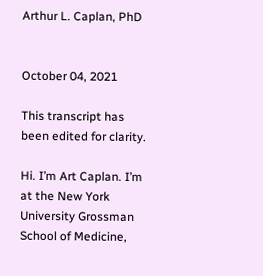Arthur L. Caplan, PhD


October 04, 2021

This transcript has been edited for clarity.

Hi. I’m Art Caplan. I’m at the New York University Grossman School of Medicine,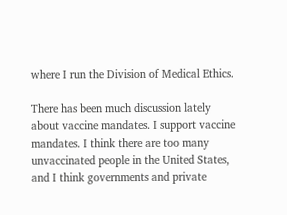where I run the Division of Medical Ethics.

There has been much discussion lately about vaccine mandates. I support vaccine mandates. I think there are too many unvaccinated people in the United States, and I think governments and private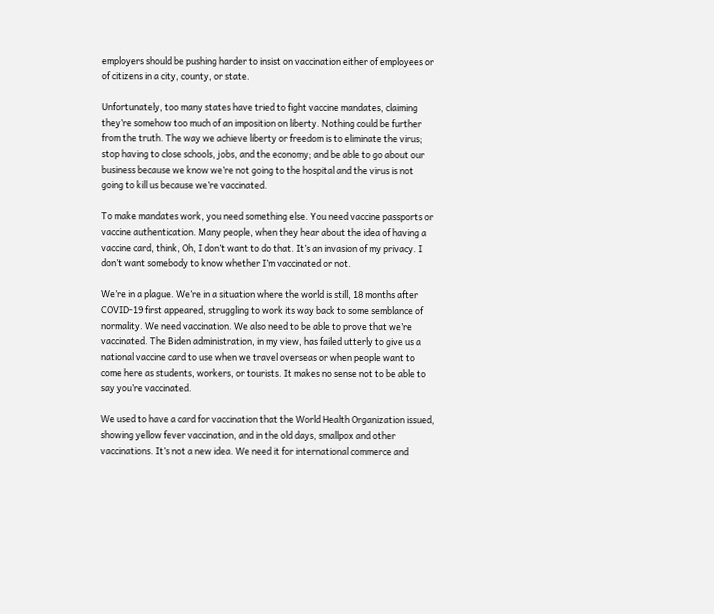employers should be pushing harder to insist on vaccination either of employees or of citizens in a city, county, or state.

Unfortunately, too many states have tried to fight vaccine mandates, claiming they’re somehow too much of an imposition on liberty. Nothing could be further from the truth. The way we achieve liberty or freedom is to eliminate the virus; stop having to close schools, jobs, and the economy; and be able to go about our business because we know we’re not going to the hospital and the virus is not going to kill us because we’re vaccinated.

To make mandates work, you need something else. You need vaccine passports or vaccine authentication. Many people, when they hear about the idea of having a vaccine card, think, Oh, I don’t want to do that. It’s an invasion of my privacy. I don’t want somebody to know whether I’m vaccinated or not.

We’re in a plague. We’re in a situation where the world is still, 18 months after COVID-19 first appeared, struggling to work its way back to some semblance of normality. We need vaccination. We also need to be able to prove that we’re vaccinated. The Biden administration, in my view, has failed utterly to give us a national vaccine card to use when we travel overseas or when people want to come here as students, workers, or tourists. It makes no sense not to be able to say you’re vaccinated.

We used to have a card for vaccination that the World Health Organization issued, showing yellow fever vaccination, and in the old days, smallpox and other vaccinations. It’s not a new idea. We need it for international commerce and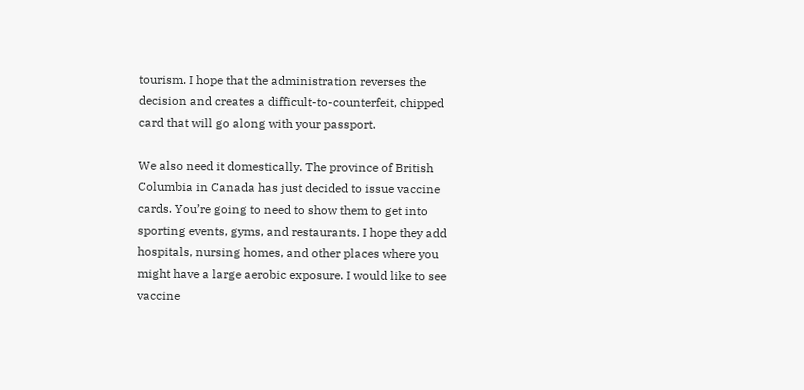tourism. I hope that the administration reverses the decision and creates a difficult-to-counterfeit, chipped card that will go along with your passport.

We also need it domestically. The province of British Columbia in Canada has just decided to issue vaccine cards. You’re going to need to show them to get into sporting events, gyms, and restaurants. I hope they add hospitals, nursing homes, and other places where you might have a large aerobic exposure. I would like to see vaccine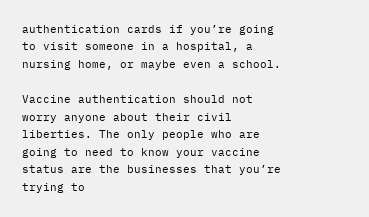authentication cards if you’re going to visit someone in a hospital, a nursing home, or maybe even a school.

Vaccine authentication should not worry anyone about their civil liberties. The only people who are going to need to know your vaccine status are the businesses that you’re trying to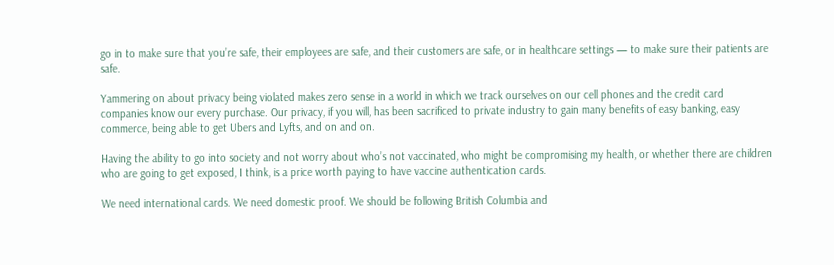go in to make sure that you’re safe, their employees are safe, and their customers are safe, or in healthcare settings — to make sure their patients are safe.

Yammering on about privacy being violated makes zero sense in a world in which we track ourselves on our cell phones and the credit card companies know our every purchase. Our privacy, if you will, has been sacrificed to private industry to gain many benefits of easy banking, easy commerce, being able to get Ubers and Lyfts, and on and on.

Having the ability to go into society and not worry about who’s not vaccinated, who might be compromising my health, or whether there are children who are going to get exposed, I think, is a price worth paying to have vaccine authentication cards.

We need international cards. We need domestic proof. We should be following British Columbia and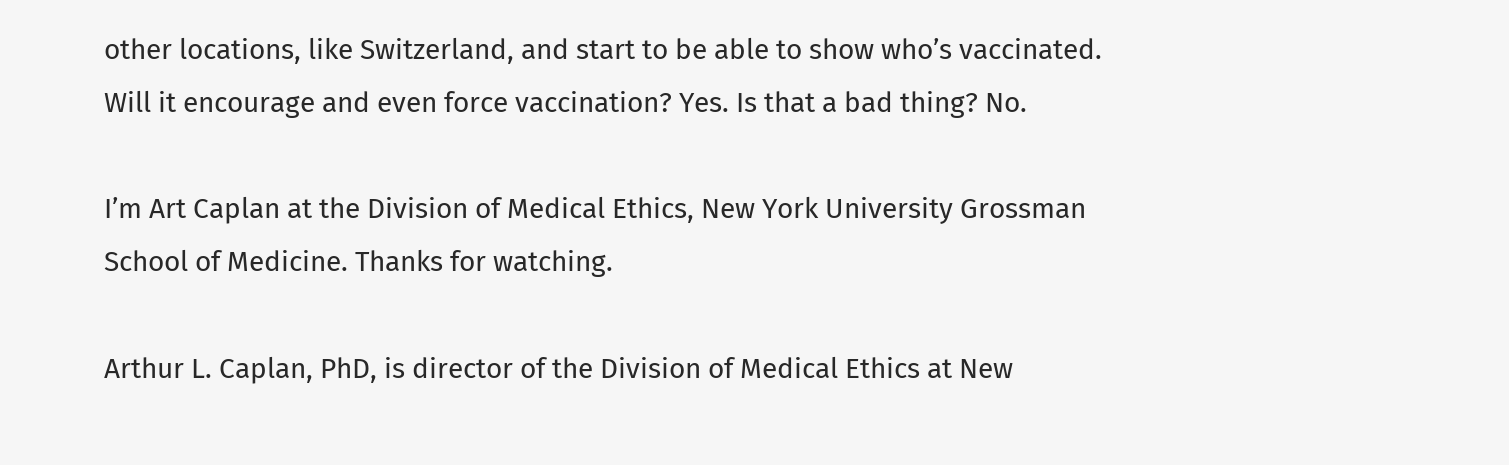other locations, like Switzerland, and start to be able to show who’s vaccinated. Will it encourage and even force vaccination? Yes. Is that a bad thing? No.

I’m Art Caplan at the Division of Medical Ethics, New York University Grossman School of Medicine. Thanks for watching.

Arthur L. Caplan, PhD, is director of the Division of Medical Ethics at New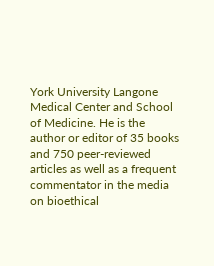York University Langone Medical Center and School of Medicine. He is the author or editor of 35 books and 750 peer-reviewed articles as well as a frequent commentator in the media on bioethical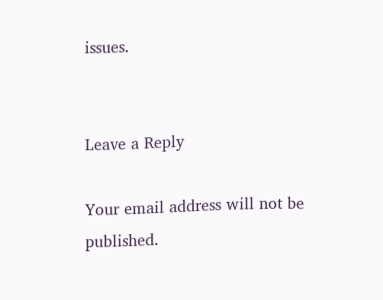issues.


Leave a Reply

Your email address will not be published.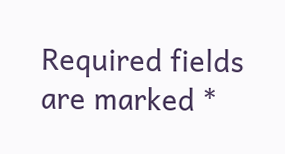Required fields are marked *